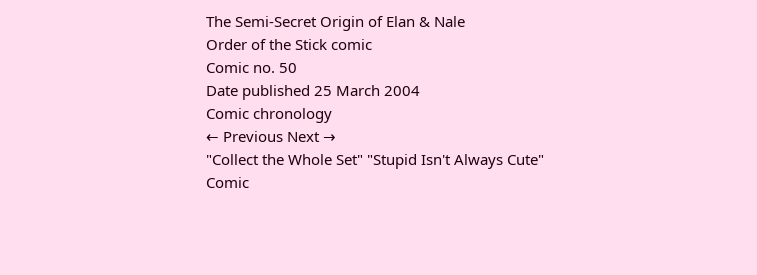The Semi-Secret Origin of Elan & Nale
Order of the Stick comic
Comic no. 50
Date published 25 March 2004
Comic chronology
← Previous Next →
"Collect the Whole Set" "Stupid Isn't Always Cute"
Comic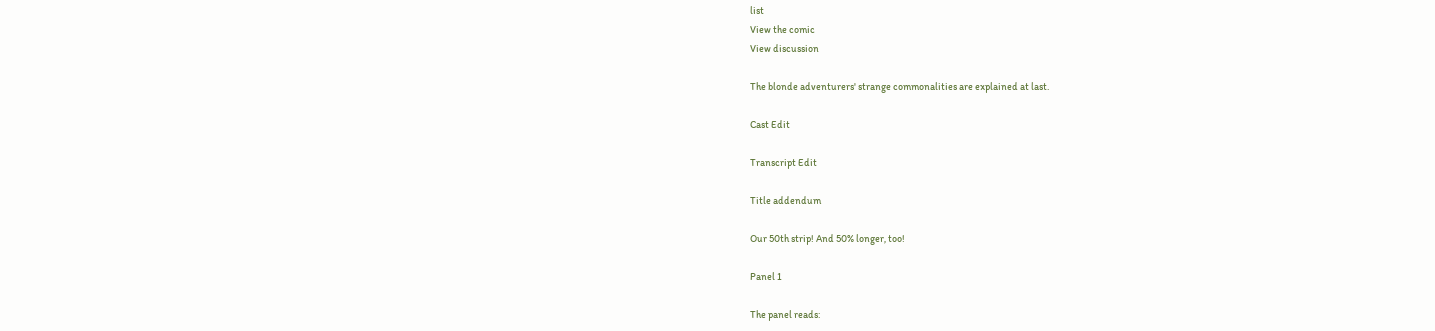list
View the comic
View discussion

The blonde adventurers' strange commonalities are explained at last.

Cast Edit

Transcript Edit

Title addendum

Our 50th strip! And 50% longer, too!

Panel 1

The panel reads: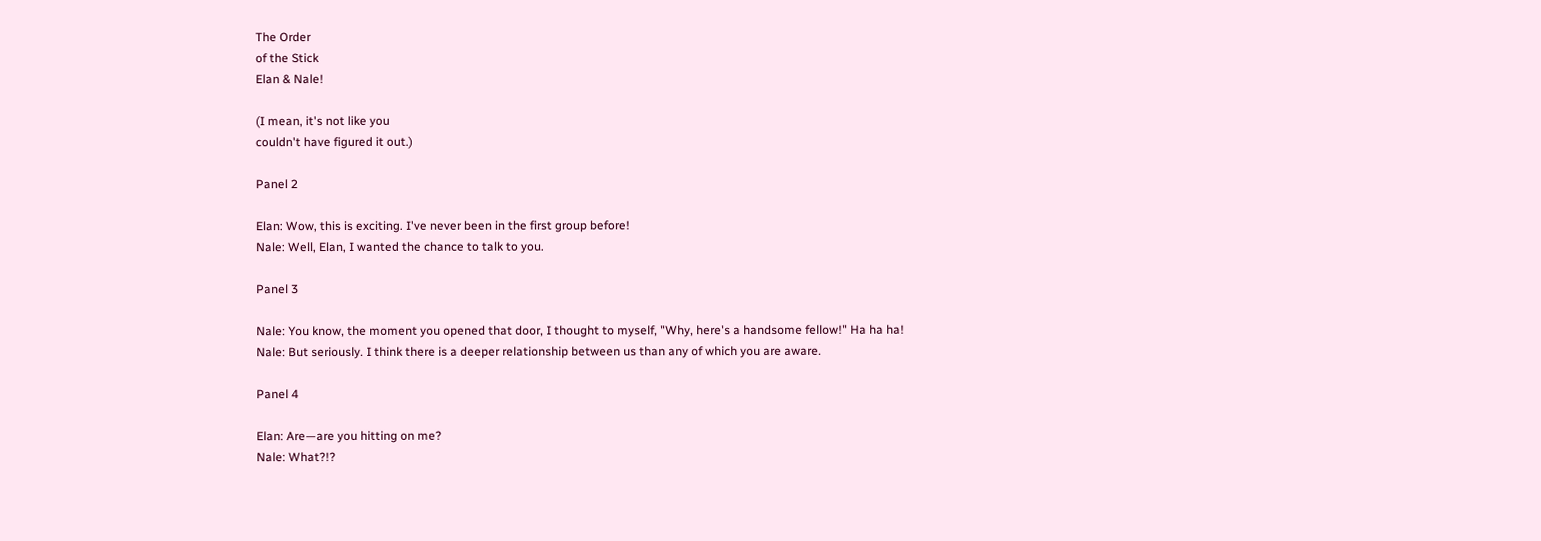The Order
of the Stick
Elan & Nale!

(I mean, it's not like you
couldn't have figured it out.)

Panel 2

Elan: Wow, this is exciting. I've never been in the first group before!
Nale: Well, Elan, I wanted the chance to talk to you.

Panel 3

Nale: You know, the moment you opened that door, I thought to myself, "Why, here's a handsome fellow!" Ha ha ha!
Nale: But seriously. I think there is a deeper relationship between us than any of which you are aware.

Panel 4

Elan: Are—are you hitting on me?
Nale: What?!?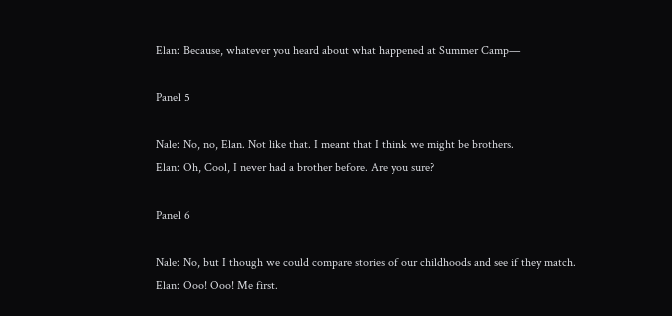Elan: Because, whatever you heard about what happened at Summer Camp—

Panel 5

Nale: No, no, Elan. Not like that. I meant that I think we might be brothers.
Elan: Oh, Cool, I never had a brother before. Are you sure?

Panel 6

Nale: No, but I though we could compare stories of our childhoods and see if they match.
Elan: Ooo! Ooo! Me first.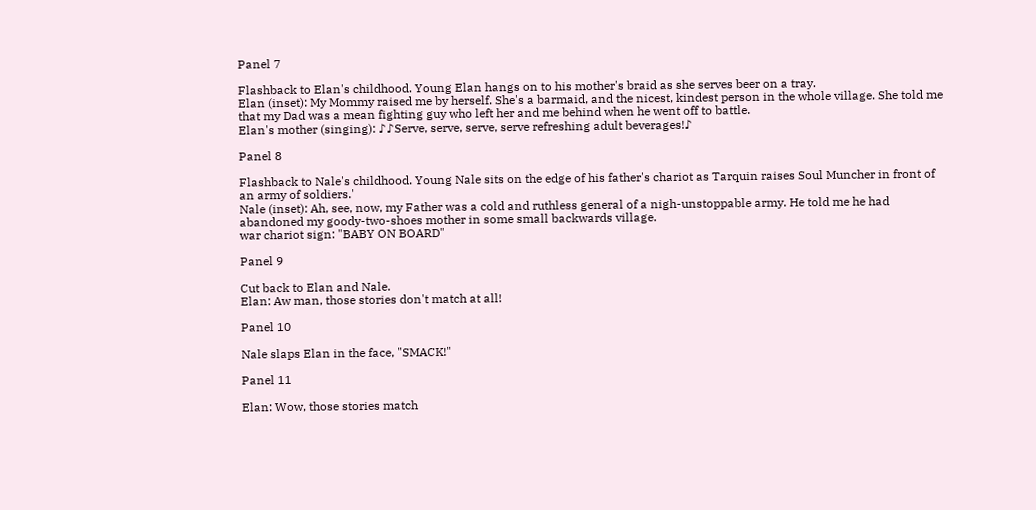Panel 7

Flashback to Elan's childhood. Young Elan hangs on to his mother's braid as she serves beer on a tray.
Elan (inset): My Mommy raised me by herself. She's a barmaid, and the nicest, kindest person in the whole village. She told me that my Dad was a mean fighting guy who left her and me behind when he went off to battle.
Elan's mother (singing): ♪♪Serve, serve, serve, serve refreshing adult beverages!♪

Panel 8

Flashback to Nale's childhood. Young Nale sits on the edge of his father's chariot as Tarquin raises Soul Muncher in front of an army of soldiers.'
Nale (inset): Ah, see, now, my Father was a cold and ruthless general of a nigh-unstoppable army. He told me he had abandoned my goody-two-shoes mother in some small backwards village.
war chariot sign: "BABY ON BOARD"

Panel 9

Cut back to Elan and Nale.
Elan: Aw man, those stories don't match at all!

Panel 10

Nale slaps Elan in the face, "SMACK!"

Panel 11

Elan: Wow, those stories match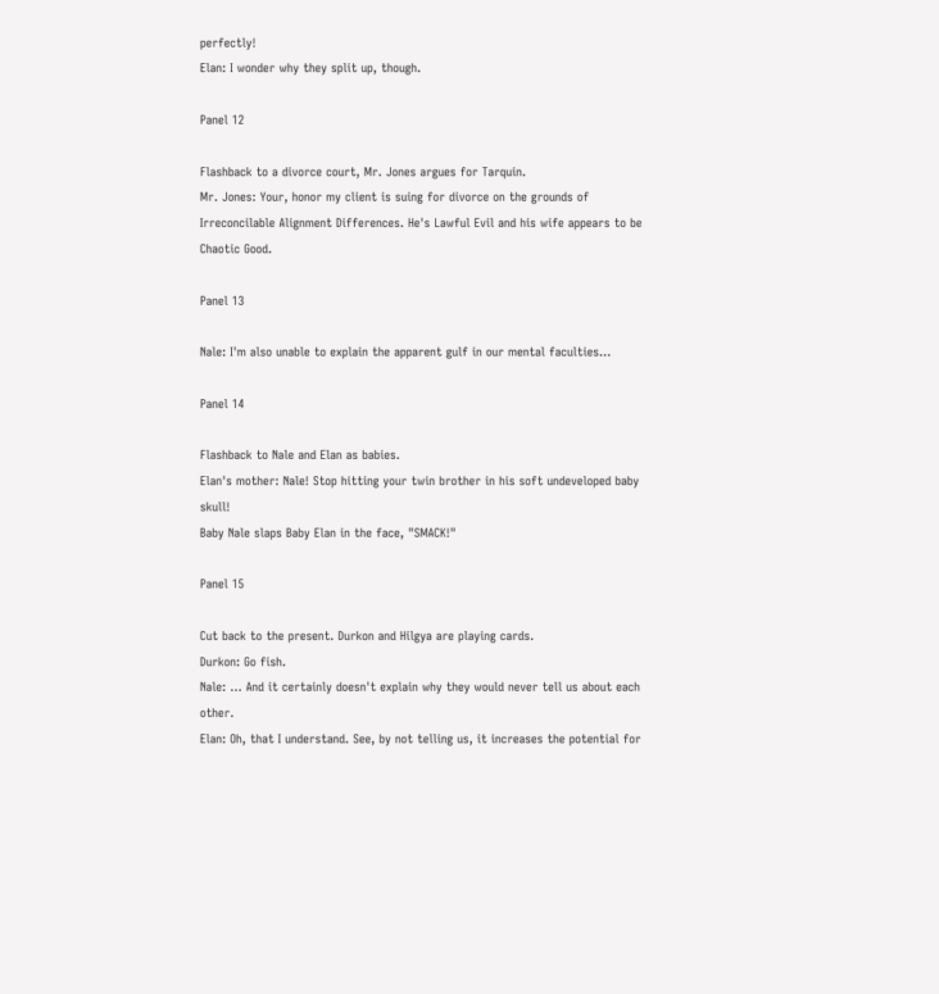perfectly!
Elan: I wonder why they split up, though.

Panel 12

Flashback to a divorce court, Mr. Jones argues for Tarquin.
Mr. Jones: Your, honor my client is suing for divorce on the grounds of Irreconcilable Alignment Differences. He's Lawful Evil and his wife appears to be Chaotic Good.

Panel 13

Nale: I'm also unable to explain the apparent gulf in our mental faculties...

Panel 14

Flashback to Nale and Elan as babies.
Elan's mother: Nale! Stop hitting your twin brother in his soft undeveloped baby skull!
Baby Nale slaps Baby Elan in the face, "SMACK!"

Panel 15

Cut back to the present. Durkon and Hilgya are playing cards.
Durkon: Go fish.
Nale: ... And it certainly doesn't explain why they would never tell us about each other.
Elan: Oh, that I understand. See, by not telling us, it increases the potential for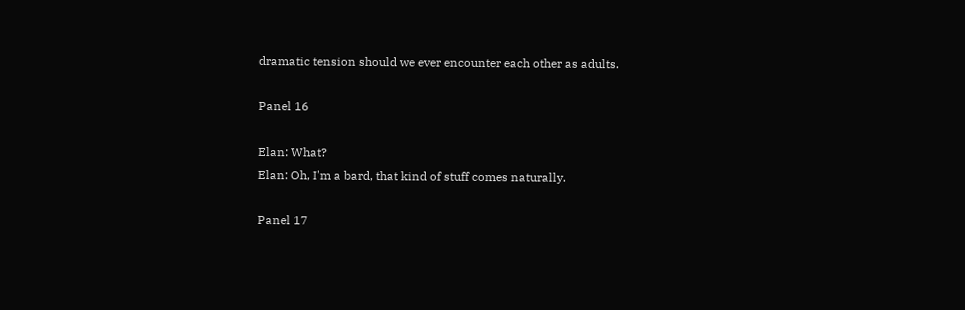dramatic tension should we ever encounter each other as adults.

Panel 16

Elan: What?
Elan: Oh, I'm a bard, that kind of stuff comes naturally.

Panel 17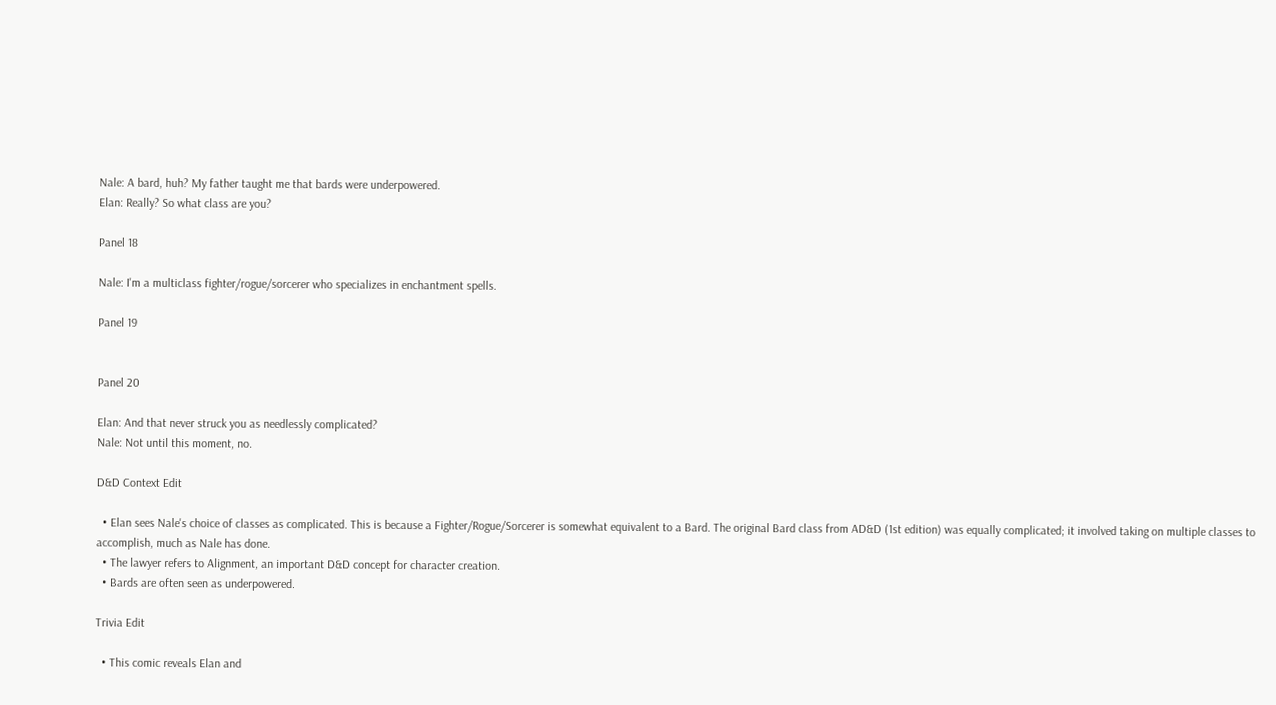Nale: A bard, huh? My father taught me that bards were underpowered.
Elan: Really? So what class are you?

Panel 18

Nale: I'm a multiclass fighter/rogue/sorcerer who specializes in enchantment spells.

Panel 19


Panel 20

Elan: And that never struck you as needlessly complicated?
Nale: Not until this moment, no.

D&D Context Edit

  • Elan sees Nale's choice of classes as complicated. This is because a Fighter/Rogue/Sorcerer is somewhat equivalent to a Bard. The original Bard class from AD&D (1st edition) was equally complicated; it involved taking on multiple classes to accomplish, much as Nale has done.
  • The lawyer refers to Alignment, an important D&D concept for character creation.
  • Bards are often seen as underpowered.

Trivia Edit

  • This comic reveals Elan and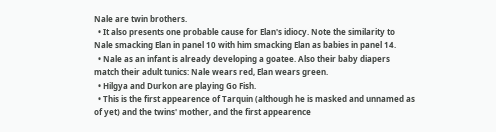Nale are twin brothers.
  • It also presents one probable cause for Elan's idiocy. Note the similarity to Nale smacking Elan in panel 10 with him smacking Elan as babies in panel 14.
  • Nale as an infant is already developing a goatee. Also their baby diapers match their adult tunics: Nale wears red, Elan wears green.
  • Hilgya and Durkon are playing Go Fish.
  • This is the first appearence of Tarquin (although he is masked and unnamed as of yet) and the twins' mother, and the first appearence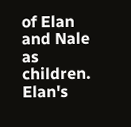of Elan and Nale as children. Elan's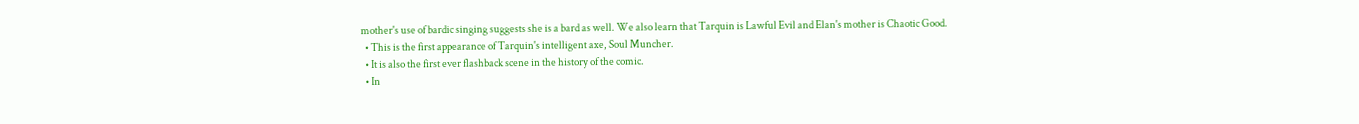mother's use of bardic singing suggests she is a bard as well. We also learn that Tarquin is Lawful Evil and Elan's mother is Chaotic Good.
  • This is the first appearance of Tarquin's intelligent axe, Soul Muncher.
  • It is also the first ever flashback scene in the history of the comic.
  • In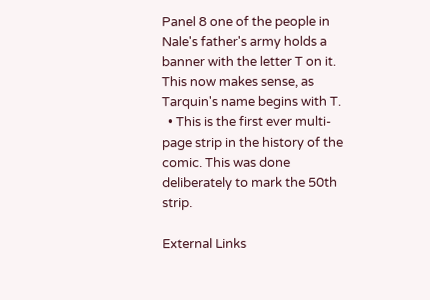Panel 8 one of the people in Nale's father's army holds a banner with the letter T on it. This now makes sense, as Tarquin's name begins with T.
  • This is the first ever multi-page strip in the history of the comic. This was done deliberately to mark the 50th strip.

External Links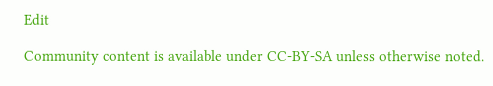Edit

Community content is available under CC-BY-SA unless otherwise noted.